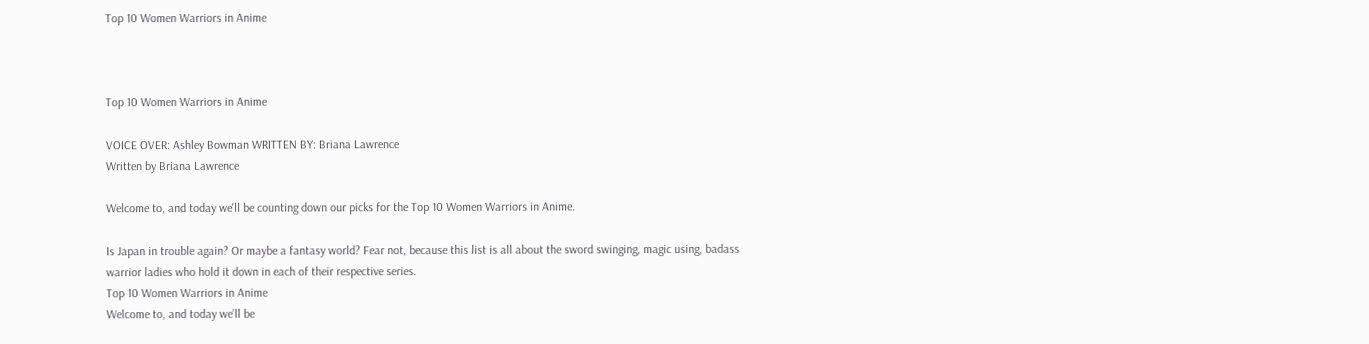Top 10 Women Warriors in Anime



Top 10 Women Warriors in Anime

VOICE OVER: Ashley Bowman WRITTEN BY: Briana Lawrence
Written by Briana Lawrence

Welcome to, and today we'll be counting down our picks for the Top 10 Women Warriors in Anime.

Is Japan in trouble again? Or maybe a fantasy world? Fear not, because this list is all about the sword swinging, magic using, badass warrior ladies who hold it down in each of their respective series.
Top 10 Women Warriors in Anime
Welcome to, and today we’ll be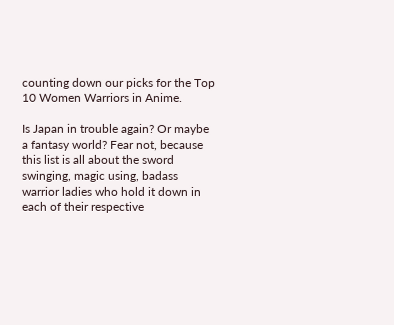counting down our picks for the Top 10 Women Warriors in Anime.

Is Japan in trouble again? Or maybe a fantasy world? Fear not, because this list is all about the sword swinging, magic using, badass warrior ladies who hold it down in each of their respective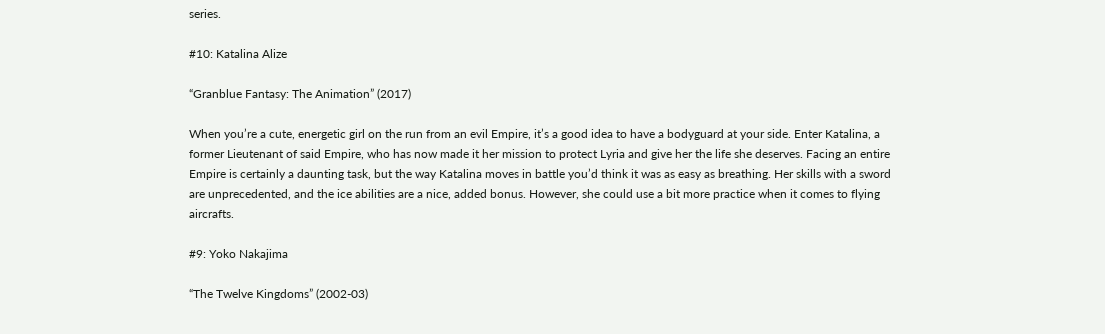series.

#10: Katalina Alize

“Granblue Fantasy: The Animation” (2017)

When you’re a cute, energetic girl on the run from an evil Empire, it’s a good idea to have a bodyguard at your side. Enter Katalina, a former Lieutenant of said Empire, who has now made it her mission to protect Lyria and give her the life she deserves. Facing an entire Empire is certainly a daunting task, but the way Katalina moves in battle you’d think it was as easy as breathing. Her skills with a sword are unprecedented, and the ice abilities are a nice, added bonus. However, she could use a bit more practice when it comes to flying aircrafts.

#9: Yoko Nakajima

“The Twelve Kingdoms” (2002-03)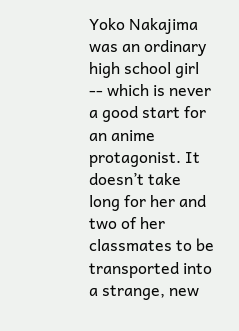Yoko Nakajima was an ordinary high school girl -- which is never a good start for an anime protagonist. It doesn’t take long for her and two of her classmates to be transported into a strange, new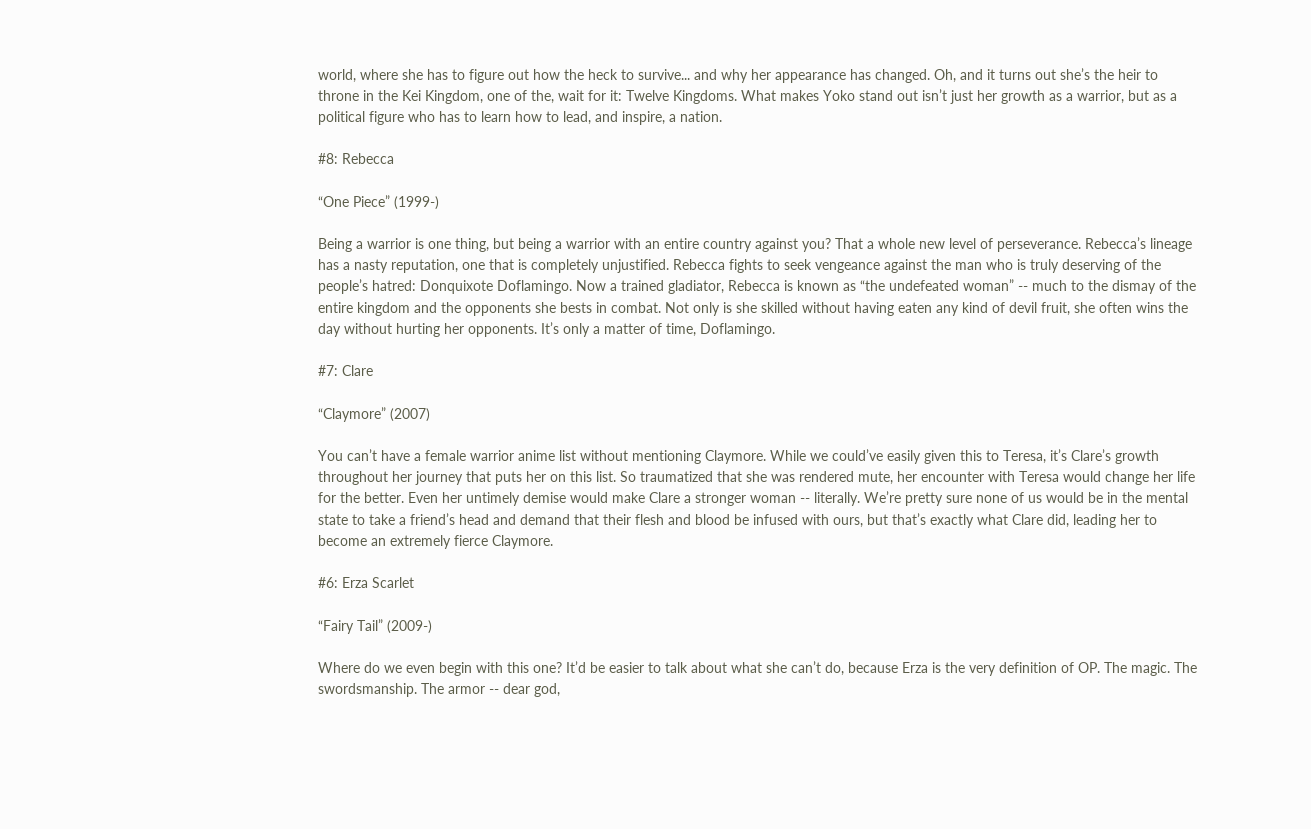world, where she has to figure out how the heck to survive... and why her appearance has changed. Oh, and it turns out she’s the heir to throne in the Kei Kingdom, one of the, wait for it: Twelve Kingdoms. What makes Yoko stand out isn’t just her growth as a warrior, but as a political figure who has to learn how to lead, and inspire, a nation.

#8: Rebecca

“One Piece” (1999-)

Being a warrior is one thing, but being a warrior with an entire country against you? That a whole new level of perseverance. Rebecca’s lineage has a nasty reputation, one that is completely unjustified. Rebecca fights to seek vengeance against the man who is truly deserving of the people’s hatred: Donquixote Doflamingo. Now a trained gladiator, Rebecca is known as “the undefeated woman” -- much to the dismay of the entire kingdom and the opponents she bests in combat. Not only is she skilled without having eaten any kind of devil fruit, she often wins the day without hurting her opponents. It’s only a matter of time, Doflamingo.

#7: Clare

“Claymore” (2007)

You can’t have a female warrior anime list without mentioning Claymore. While we could’ve easily given this to Teresa, it’s Clare’s growth throughout her journey that puts her on this list. So traumatized that she was rendered mute, her encounter with Teresa would change her life for the better. Even her untimely demise would make Clare a stronger woman -- literally. We’re pretty sure none of us would be in the mental state to take a friend’s head and demand that their flesh and blood be infused with ours, but that’s exactly what Clare did, leading her to become an extremely fierce Claymore.

#6: Erza Scarlet

“Fairy Tail” (2009-)

Where do we even begin with this one? It’d be easier to talk about what she can’t do, because Erza is the very definition of OP. The magic. The swordsmanship. The armor -- dear god,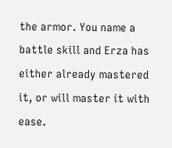the armor. You name a battle skill and Erza has either already mastered it, or will master it with ease.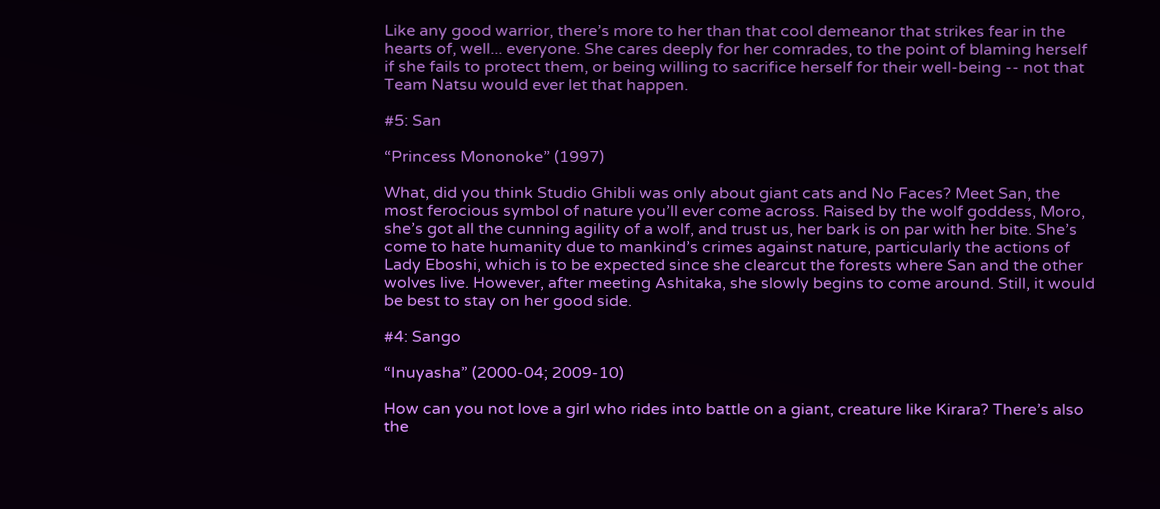Like any good warrior, there’s more to her than that cool demeanor that strikes fear in the hearts of, well... everyone. She cares deeply for her comrades, to the point of blaming herself if she fails to protect them, or being willing to sacrifice herself for their well-being -- not that Team Natsu would ever let that happen.

#5: San

“Princess Mononoke” (1997)

What, did you think Studio Ghibli was only about giant cats and No Faces? Meet San, the most ferocious symbol of nature you’ll ever come across. Raised by the wolf goddess, Moro, she’s got all the cunning agility of a wolf, and trust us, her bark is on par with her bite. She’s come to hate humanity due to mankind’s crimes against nature, particularly the actions of Lady Eboshi, which is to be expected since she clearcut the forests where San and the other wolves live. However, after meeting Ashitaka, she slowly begins to come around. Still, it would be best to stay on her good side.

#4: Sango

“Inuyasha” (2000-04; 2009-10)

How can you not love a girl who rides into battle on a giant, creature like Kirara? There’s also the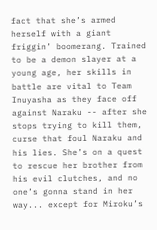fact that she’s armed herself with a giant friggin’ boomerang. Trained to be a demon slayer at a young age, her skills in battle are vital to Team Inuyasha as they face off against Naraku -- after she stops trying to kill them, curse that foul Naraku and his lies. She’s on a quest to rescue her brother from his evil clutches, and no one’s gonna stand in her way... except for Miroku’s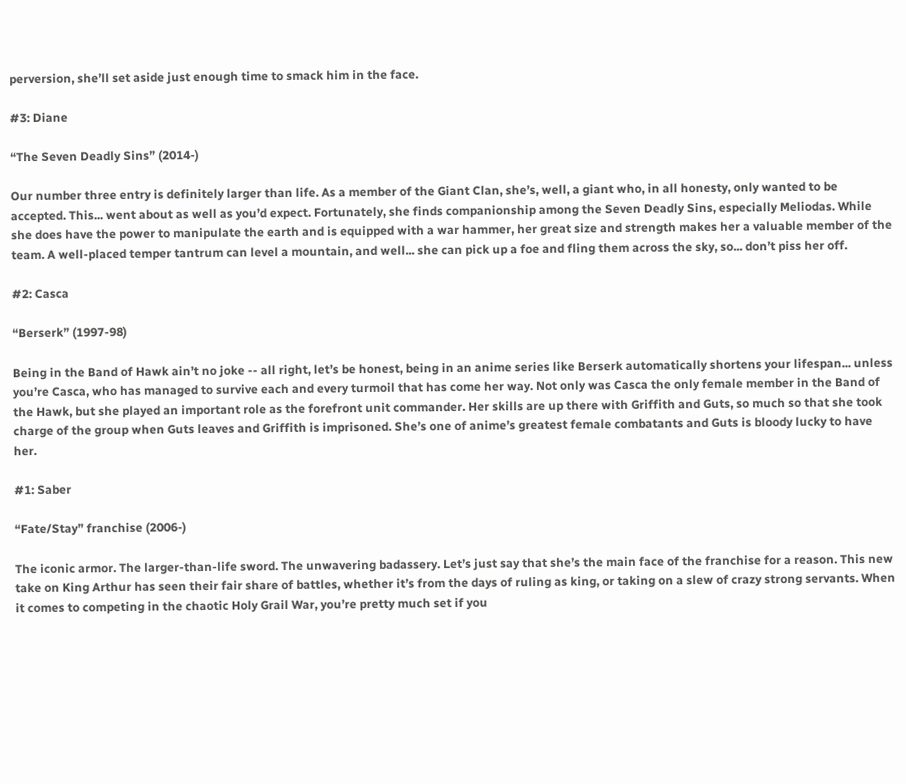perversion, she’ll set aside just enough time to smack him in the face.

#3: Diane

“The Seven Deadly Sins” (2014-)

Our number three entry is definitely larger than life. As a member of the Giant Clan, she’s, well, a giant who, in all honesty, only wanted to be accepted. This... went about as well as you’d expect. Fortunately, she finds companionship among the Seven Deadly Sins, especially Meliodas. While she does have the power to manipulate the earth and is equipped with a war hammer, her great size and strength makes her a valuable member of the team. A well-placed temper tantrum can level a mountain, and well... she can pick up a foe and fling them across the sky, so... don’t piss her off.

#2: Casca

“Berserk” (1997-98)

Being in the Band of Hawk ain’t no joke -- all right, let’s be honest, being in an anime series like Berserk automatically shortens your lifespan... unless you’re Casca, who has managed to survive each and every turmoil that has come her way. Not only was Casca the only female member in the Band of the Hawk, but she played an important role as the forefront unit commander. Her skills are up there with Griffith and Guts, so much so that she took charge of the group when Guts leaves and Griffith is imprisoned. She’s one of anime’s greatest female combatants and Guts is bloody lucky to have her.

#1: Saber

“Fate/Stay” franchise (2006-)

The iconic armor. The larger-than-life sword. The unwavering badassery. Let’s just say that she’s the main face of the franchise for a reason. This new take on King Arthur has seen their fair share of battles, whether it’s from the days of ruling as king, or taking on a slew of crazy strong servants. When it comes to competing in the chaotic Holy Grail War, you’re pretty much set if you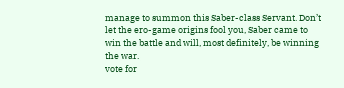manage to summon this Saber-class Servant. Don’t let the ero-game origins fool you, Saber came to win the battle and will, most definitely, be winning the war.
vote for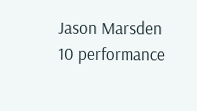Jason Marsden 10 performance